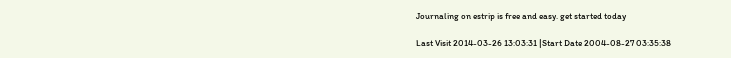Journaling on estrip is free and easy. get started today

Last Visit 2014-03-26 13:03:31 |Start Date 2004-08-27 03:35:38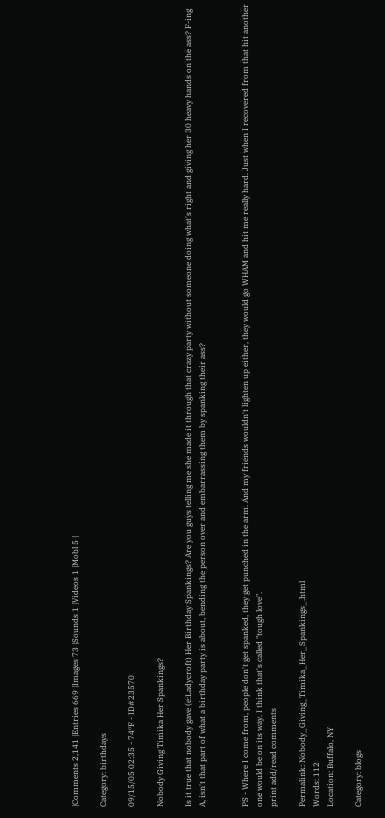|Comments 2,141 |Entries 669 |Images 73 |Sounds 1 |Videos 1 |Mobl 5 |

Category: birthdays

09/15/05 02:35 - 74ºF - ID#23570

Nobody Giving Timika Her Spankings?

Is it true that nobody gave (e:Ladycroft) Her Birthday Spankings? Are you guys telling me she made it through that crazy party without someone doing what's right and giving her 30 heavy hands on the ass? F-ing A, isn't that part of what a birthday party is about, bending the person over and embarrassing them by spanking their ass?


PS - Where I come from, people don't get spanked, they get punched in the arm. And my friends wouldn't lighten up either, they would go WHAM and hit me really hard. Just when I recovered from that hit another one would be on its way. I think that's called "tough love".
print add/read comments

Permalink: Nobody_Giving_Timika_Her_Spankings_.html
Words: 112
Location: Buffalo, NY

Category: blogs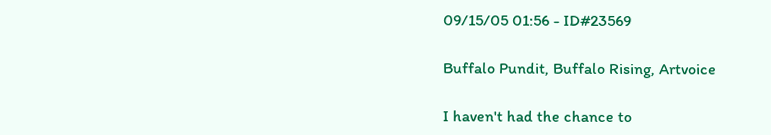09/15/05 01:56 - ID#23569

Buffalo Pundit, Buffalo Rising, Artvoice

I haven't had the chance to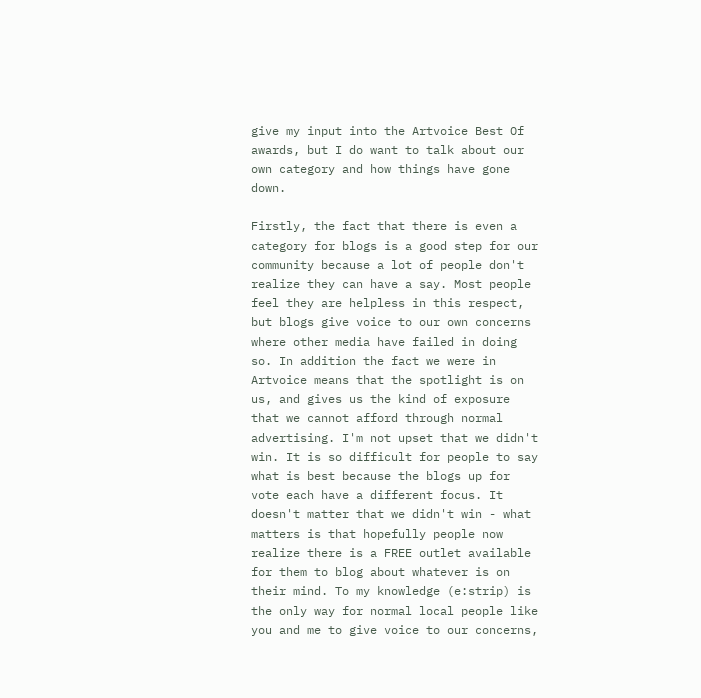give my input into the Artvoice Best Of awards, but I do want to talk about our own category and how things have gone down.

Firstly, the fact that there is even a category for blogs is a good step for our community because a lot of people don't realize they can have a say. Most people feel they are helpless in this respect, but blogs give voice to our own concerns where other media have failed in doing so. In addition the fact we were in Artvoice means that the spotlight is on us, and gives us the kind of exposure that we cannot afford through normal advertising. I'm not upset that we didn't win. It is so difficult for people to say what is best because the blogs up for vote each have a different focus. It doesn't matter that we didn't win - what matters is that hopefully people now realize there is a FREE outlet available for them to blog about whatever is on their mind. To my knowledge (e:strip) is the only way for normal local people like you and me to give voice to our concerns,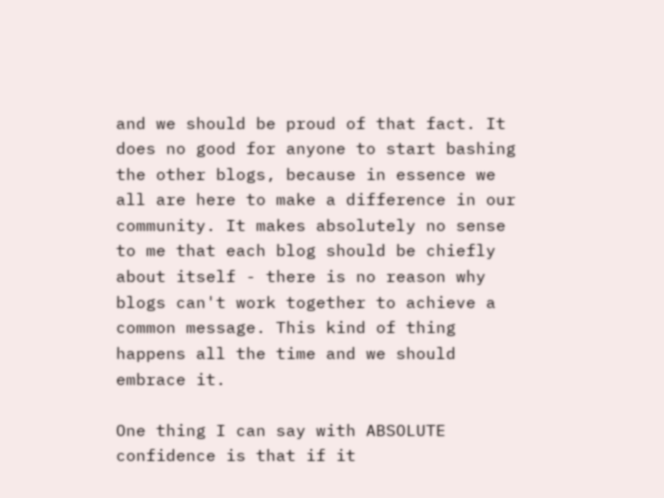and we should be proud of that fact. It does no good for anyone to start bashing the other blogs, because in essence we all are here to make a difference in our community. It makes absolutely no sense to me that each blog should be chiefly about itself - there is no reason why blogs can't work together to achieve a common message. This kind of thing happens all the time and we should embrace it.

One thing I can say with ABSOLUTE confidence is that if it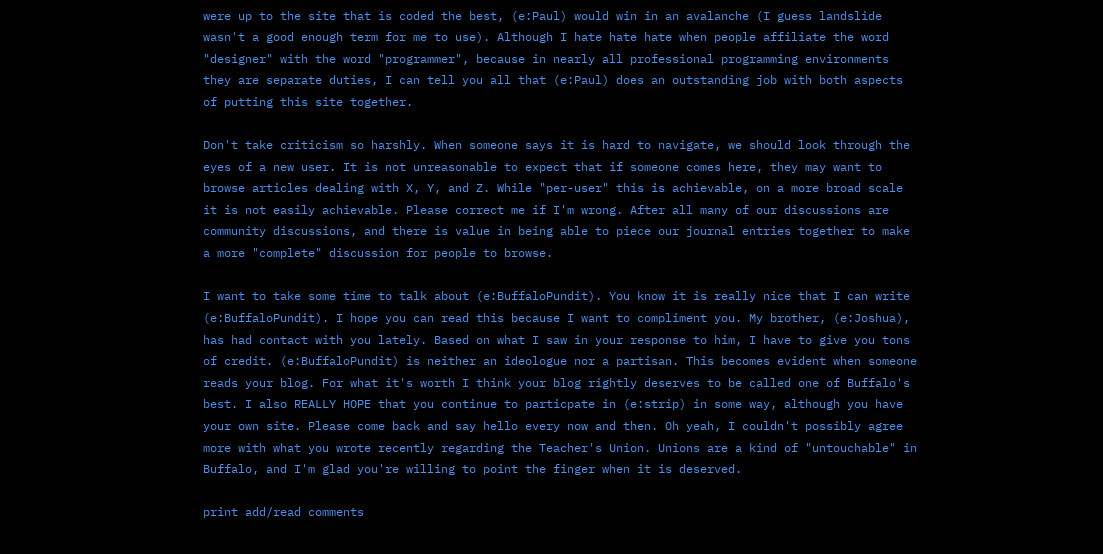were up to the site that is coded the best, (e:Paul) would win in an avalanche (I guess landslide wasn't a good enough term for me to use). Although I hate hate hate when people affiliate the word "designer" with the word "programmer", because in nearly all professional programming environments they are separate duties, I can tell you all that (e:Paul) does an outstanding job with both aspects of putting this site together.

Don't take criticism so harshly. When someone says it is hard to navigate, we should look through the eyes of a new user. It is not unreasonable to expect that if someone comes here, they may want to browse articles dealing with X, Y, and Z. While "per-user" this is achievable, on a more broad scale it is not easily achievable. Please correct me if I'm wrong. After all many of our discussions are community discussions, and there is value in being able to piece our journal entries together to make a more "complete" discussion for people to browse.

I want to take some time to talk about (e:BuffaloPundit). You know it is really nice that I can write (e:BuffaloPundit). I hope you can read this because I want to compliment you. My brother, (e:Joshua), has had contact with you lately. Based on what I saw in your response to him, I have to give you tons of credit. (e:BuffaloPundit) is neither an ideologue nor a partisan. This becomes evident when someone reads your blog. For what it's worth I think your blog rightly deserves to be called one of Buffalo's best. I also REALLY HOPE that you continue to particpate in (e:strip) in some way, although you have your own site. Please come back and say hello every now and then. Oh yeah, I couldn't possibly agree more with what you wrote recently regarding the Teacher's Union. Unions are a kind of "untouchable" in Buffalo, and I'm glad you're willing to point the finger when it is deserved.

print add/read comments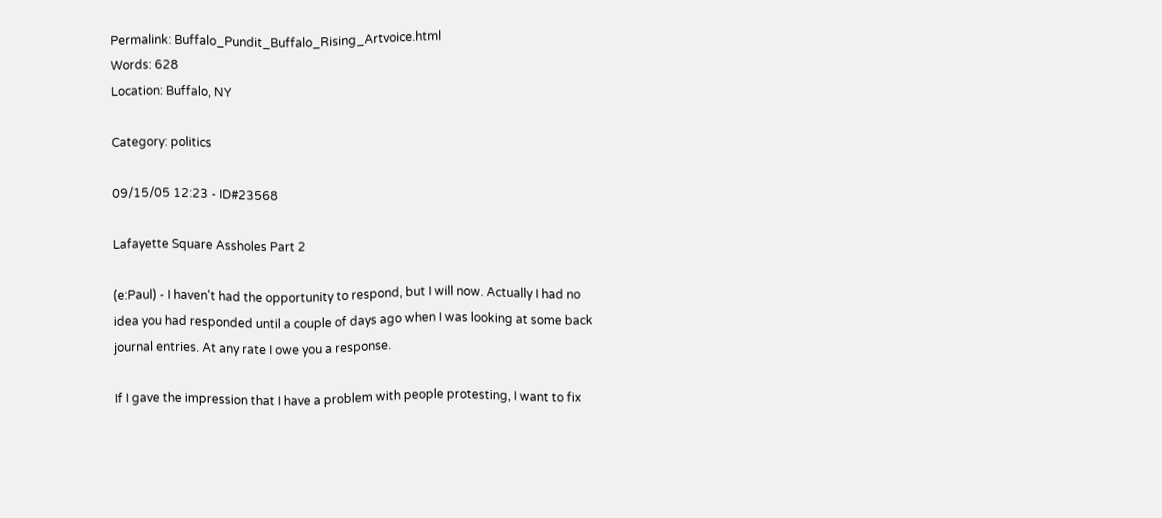Permalink: Buffalo_Pundit_Buffalo_Rising_Artvoice.html
Words: 628
Location: Buffalo, NY

Category: politics

09/15/05 12:23 - ID#23568

Lafayette Square Assholes Part 2

(e:Paul) - I haven't had the opportunity to respond, but I will now. Actually I had no idea you had responded until a couple of days ago when I was looking at some back journal entries. At any rate I owe you a response.

If I gave the impression that I have a problem with people protesting, I want to fix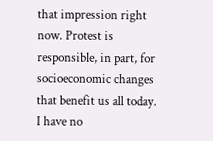that impression right now. Protest is responsible, in part, for socioeconomic changes that benefit us all today. I have no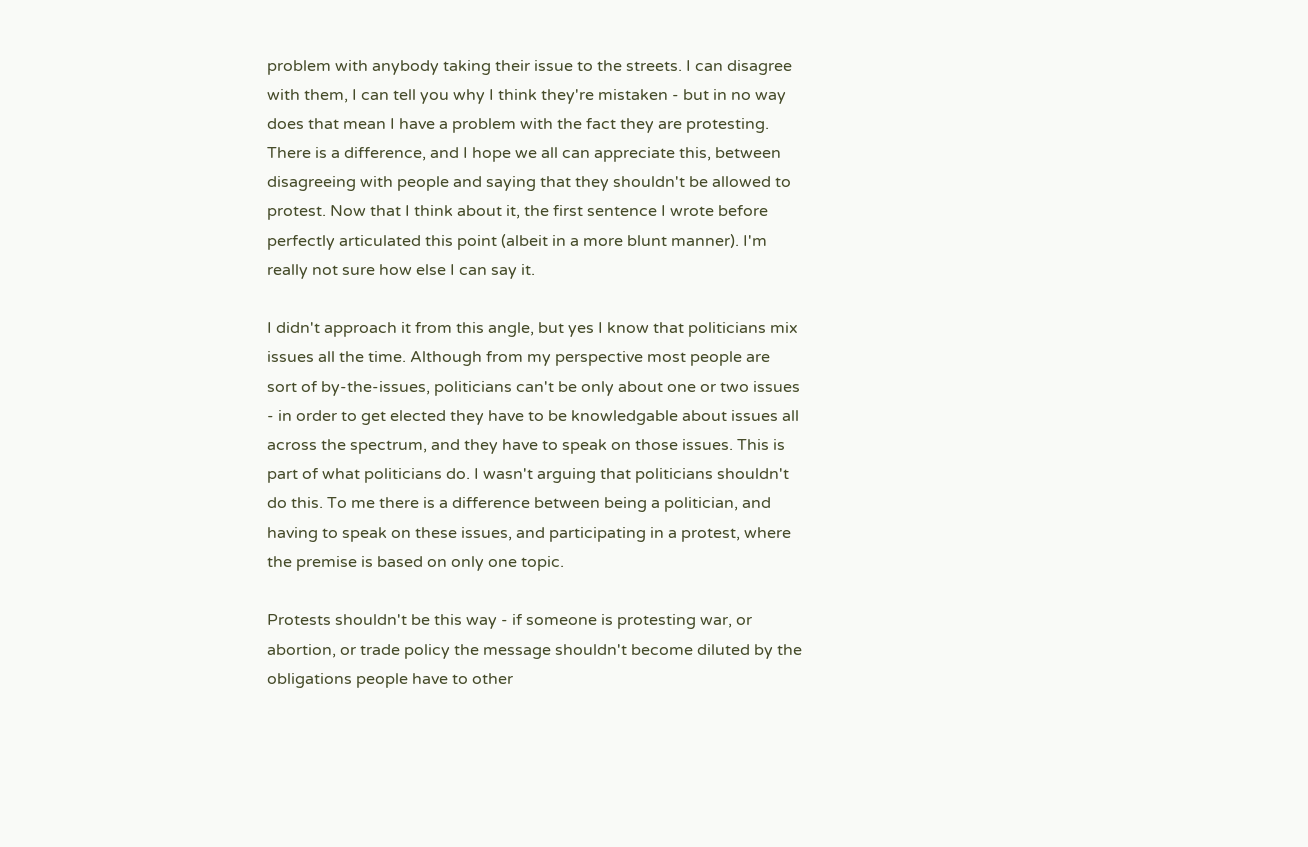problem with anybody taking their issue to the streets. I can disagree with them, I can tell you why I think they're mistaken - but in no way does that mean I have a problem with the fact they are protesting. There is a difference, and I hope we all can appreciate this, between disagreeing with people and saying that they shouldn't be allowed to protest. Now that I think about it, the first sentence I wrote before perfectly articulated this point (albeit in a more blunt manner). I'm really not sure how else I can say it.

I didn't approach it from this angle, but yes I know that politicians mix issues all the time. Although from my perspective most people are sort of by-the-issues, politicians can't be only about one or two issues - in order to get elected they have to be knowledgable about issues all across the spectrum, and they have to speak on those issues. This is part of what politicians do. I wasn't arguing that politicians shouldn't do this. To me there is a difference between being a politician, and having to speak on these issues, and participating in a protest, where the premise is based on only one topic.

Protests shouldn't be this way - if someone is protesting war, or abortion, or trade policy the message shouldn't become diluted by the obligations people have to other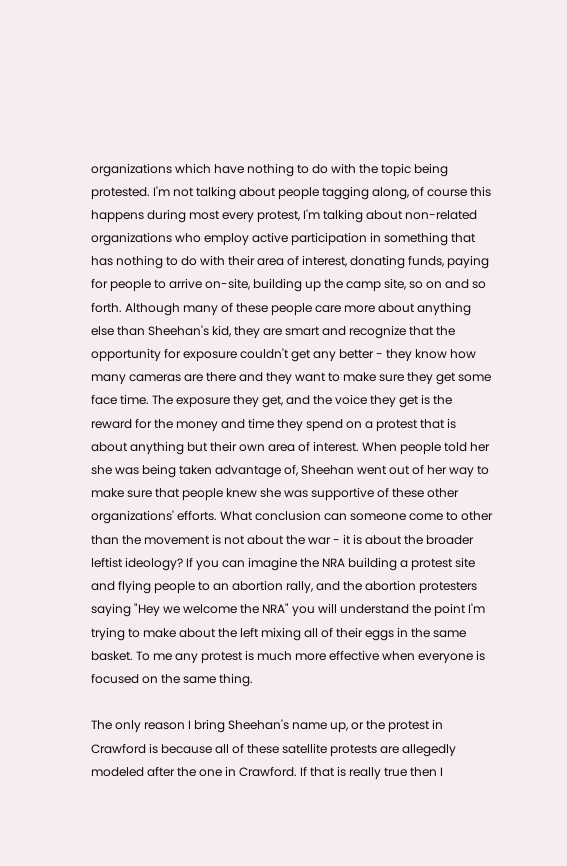organizations which have nothing to do with the topic being protested. I'm not talking about people tagging along, of course this happens during most every protest, I'm talking about non-related organizations who employ active participation in something that has nothing to do with their area of interest, donating funds, paying for people to arrive on-site, building up the camp site, so on and so forth. Although many of these people care more about anything else than Sheehan's kid, they are smart and recognize that the opportunity for exposure couldn't get any better - they know how many cameras are there and they want to make sure they get some face time. The exposure they get, and the voice they get is the reward for the money and time they spend on a protest that is about anything but their own area of interest. When people told her she was being taken advantage of, Sheehan went out of her way to make sure that people knew she was supportive of these other organizations' efforts. What conclusion can someone come to other than the movement is not about the war - it is about the broader leftist ideology? If you can imagine the NRA building a protest site and flying people to an abortion rally, and the abortion protesters saying "Hey we welcome the NRA" you will understand the point I'm trying to make about the left mixing all of their eggs in the same basket. To me any protest is much more effective when everyone is focused on the same thing.

The only reason I bring Sheehan's name up, or the protest in Crawford is because all of these satellite protests are allegedly modeled after the one in Crawford. If that is really true then I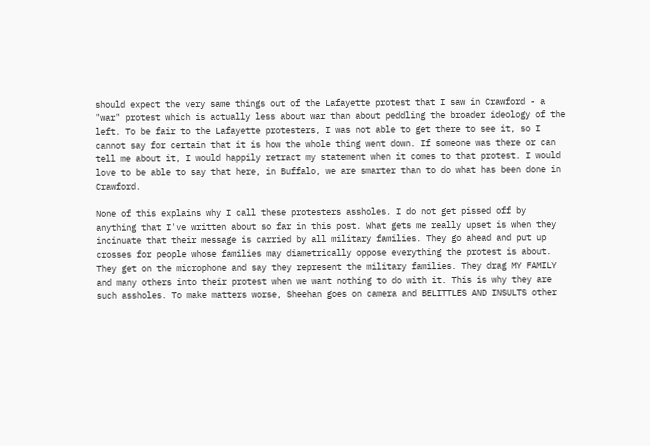should expect the very same things out of the Lafayette protest that I saw in Crawford - a "war" protest which is actually less about war than about peddling the broader ideology of the left. To be fair to the Lafayette protesters, I was not able to get there to see it, so I cannot say for certain that it is how the whole thing went down. If someone was there or can tell me about it, I would happily retract my statement when it comes to that protest. I would love to be able to say that here, in Buffalo, we are smarter than to do what has been done in Crawford.

None of this explains why I call these protesters assholes. I do not get pissed off by anything that I've written about so far in this post. What gets me really upset is when they incinuate that their message is carried by all military families. They go ahead and put up crosses for people whose families may diametrically oppose everything the protest is about. They get on the microphone and say they represent the military families. They drag MY FAMILY and many others into their protest when we want nothing to do with it. This is why they are such assholes. To make matters worse, Sheehan goes on camera and BELITTLES AND INSULTS other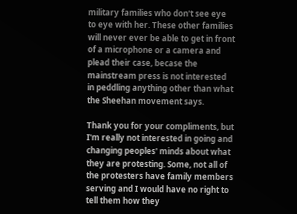military families who don't see eye to eye with her. These other families will never ever be able to get in front of a microphone or a camera and plead their case, becase the mainstream press is not interested in peddling anything other than what the Sheehan movement says.

Thank you for your compliments, but I'm really not interested in going and changing peoples' minds about what they are protesting. Some, not all of the protesters have family members serving and I would have no right to tell them how they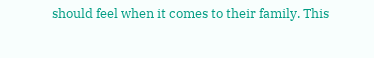should feel when it comes to their family. This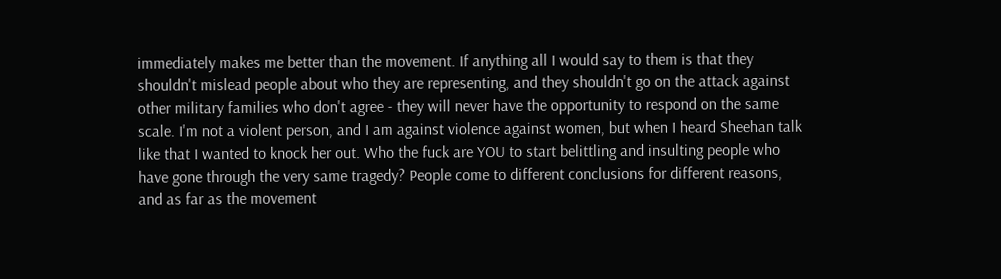immediately makes me better than the movement. If anything all I would say to them is that they shouldn't mislead people about who they are representing, and they shouldn't go on the attack against other military families who don't agree - they will never have the opportunity to respond on the same scale. I'm not a violent person, and I am against violence against women, but when I heard Sheehan talk like that I wanted to knock her out. Who the fuck are YOU to start belittling and insulting people who have gone through the very same tragedy? People come to different conclusions for different reasons, and as far as the movement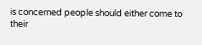is concerned people should either come to their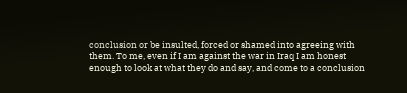conclusion or be insulted, forced or shamed into agreeing with them. To me, even if I am against the war in Iraq I am honest enough to look at what they do and say, and come to a conclusion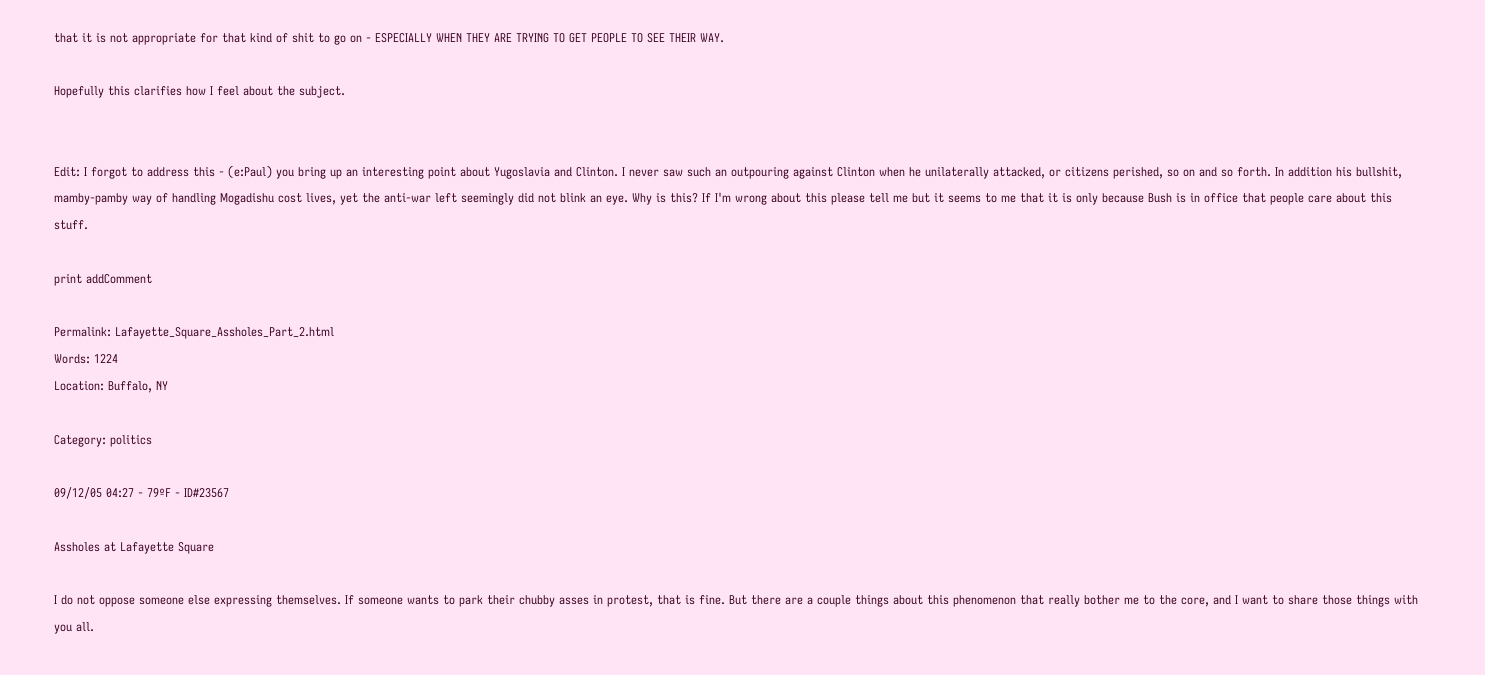that it is not appropriate for that kind of shit to go on - ESPECIALLY WHEN THEY ARE TRYING TO GET PEOPLE TO SEE THEIR WAY.

Hopefully this clarifies how I feel about the subject.


Edit: I forgot to address this - (e:Paul) you bring up an interesting point about Yugoslavia and Clinton. I never saw such an outpouring against Clinton when he unilaterally attacked, or citizens perished, so on and so forth. In addition his bullshit, mamby-pamby way of handling Mogadishu cost lives, yet the anti-war left seemingly did not blink an eye. Why is this? If I'm wrong about this please tell me but it seems to me that it is only because Bush is in office that people care about this stuff.

print addComment

Permalink: Lafayette_Square_Assholes_Part_2.html
Words: 1224
Location: Buffalo, NY

Category: politics

09/12/05 04:27 - 79ºF - ID#23567

Assholes at Lafayette Square

I do not oppose someone else expressing themselves. If someone wants to park their chubby asses in protest, that is fine. But there are a couple things about this phenomenon that really bother me to the core, and I want to share those things with you all.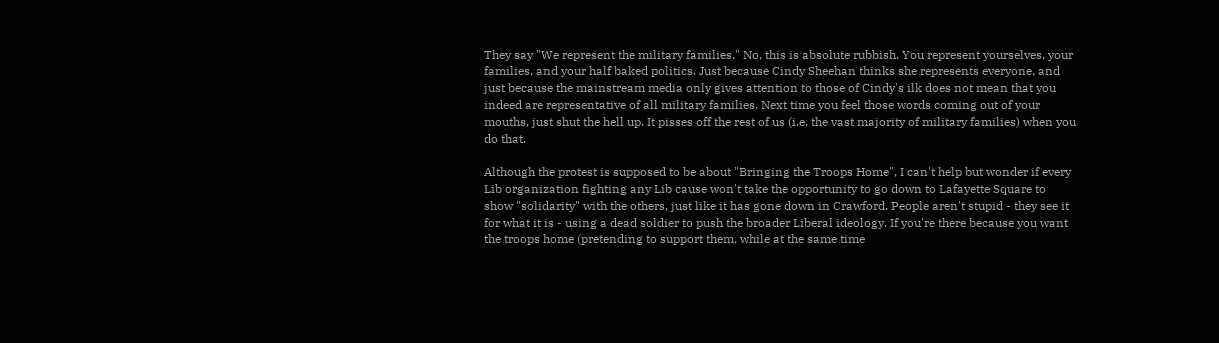They say "We represent the military families." No, this is absolute rubbish. You represent yourselves, your families, and your half baked politics. Just because Cindy Sheehan thinks she represents everyone, and just because the mainstream media only gives attention to those of Cindy's ilk does not mean that you indeed are representative of all military families. Next time you feel those words coming out of your mouths, just shut the hell up. It pisses off the rest of us (i.e. the vast majority of military families) when you do that.

Although the protest is supposed to be about "Bringing the Troops Home", I can't help but wonder if every Lib organization fighting any Lib cause won't take the opportunity to go down to Lafayette Square to show "solidarity" with the others, just like it has gone down in Crawford. People aren't stupid - they see it for what it is - using a dead soldier to push the broader Liberal ideology. If you're there because you want the troops home (pretending to support them, while at the same time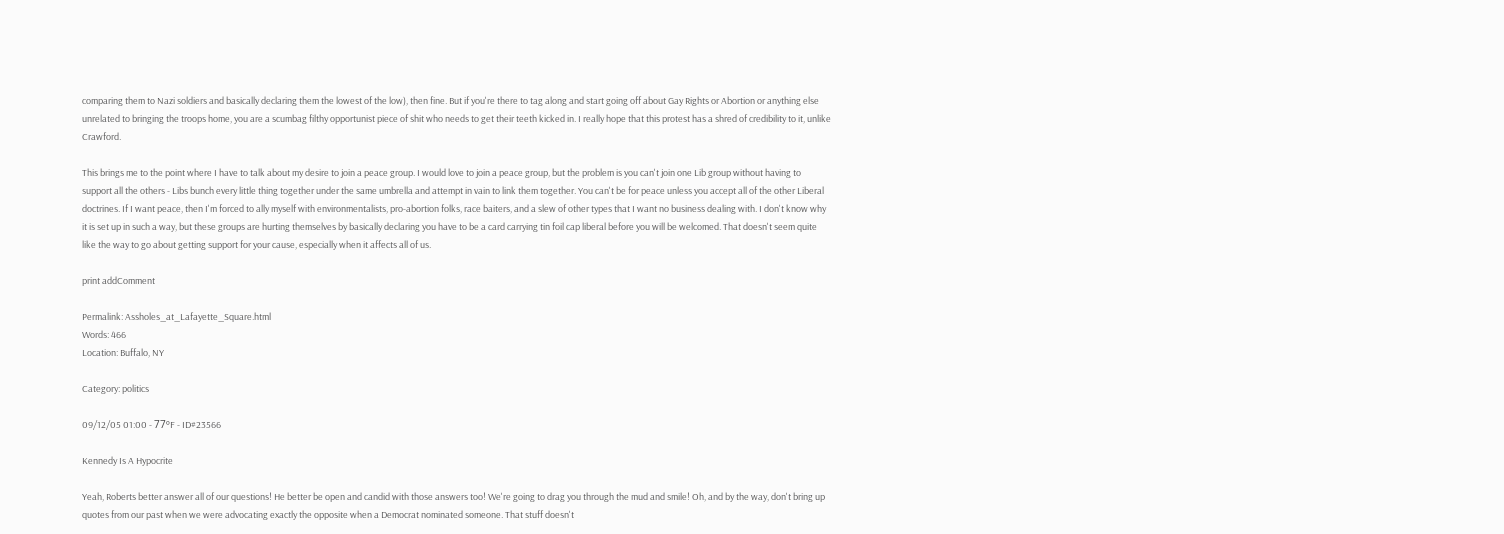comparing them to Nazi soldiers and basically declaring them the lowest of the low), then fine. But if you're there to tag along and start going off about Gay Rights or Abortion or anything else unrelated to bringing the troops home, you are a scumbag filthy opportunist piece of shit who needs to get their teeth kicked in. I really hope that this protest has a shred of credibility to it, unlike Crawford.

This brings me to the point where I have to talk about my desire to join a peace group. I would love to join a peace group, but the problem is you can't join one Lib group without having to support all the others - Libs bunch every little thing together under the same umbrella and attempt in vain to link them together. You can't be for peace unless you accept all of the other Liberal doctrines. If I want peace, then I'm forced to ally myself with environmentalists, pro-abortion folks, race baiters, and a slew of other types that I want no business dealing with. I don't know why it is set up in such a way, but these groups are hurting themselves by basically declaring you have to be a card carrying tin foil cap liberal before you will be welcomed. That doesn't seem quite like the way to go about getting support for your cause, especially when it affects all of us.

print addComment

Permalink: Assholes_at_Lafayette_Square.html
Words: 466
Location: Buffalo, NY

Category: politics

09/12/05 01:00 - 77ºF - ID#23566

Kennedy Is A Hypocrite

Yeah, Roberts better answer all of our questions! He better be open and candid with those answers too! We're going to drag you through the mud and smile! Oh, and by the way, don't bring up quotes from our past when we were advocating exactly the opposite when a Democrat nominated someone. That stuff doesn't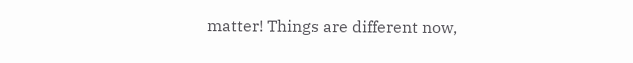matter! Things are different now,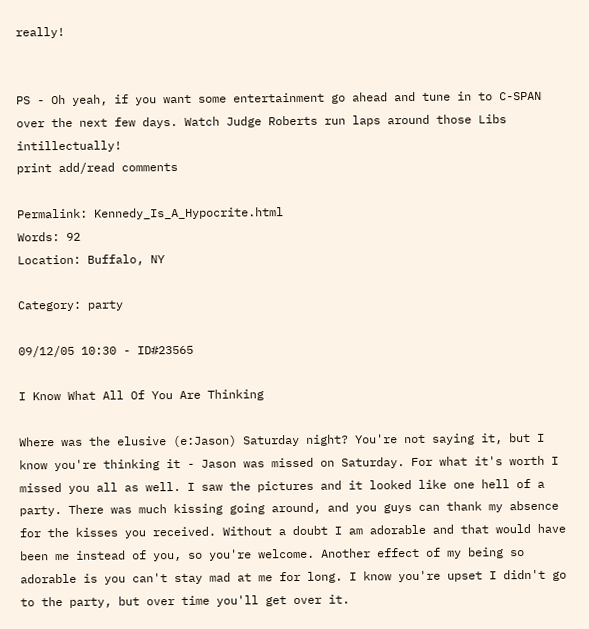really!


PS - Oh yeah, if you want some entertainment go ahead and tune in to C-SPAN over the next few days. Watch Judge Roberts run laps around those Libs intillectually!
print add/read comments

Permalink: Kennedy_Is_A_Hypocrite.html
Words: 92
Location: Buffalo, NY

Category: party

09/12/05 10:30 - ID#23565

I Know What All Of You Are Thinking

Where was the elusive (e:Jason) Saturday night? You're not saying it, but I know you're thinking it - Jason was missed on Saturday. For what it's worth I missed you all as well. I saw the pictures and it looked like one hell of a party. There was much kissing going around, and you guys can thank my absence for the kisses you received. Without a doubt I am adorable and that would have been me instead of you, so you're welcome. Another effect of my being so adorable is you can't stay mad at me for long. I know you're upset I didn't go to the party, but over time you'll get over it.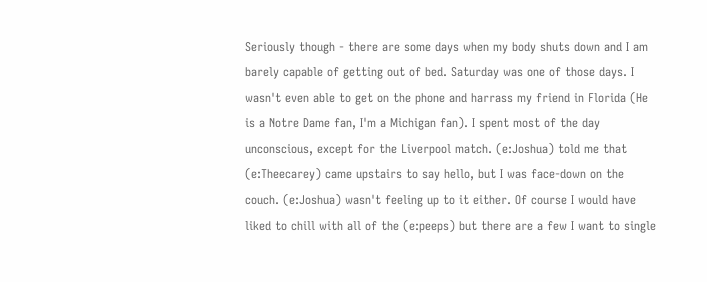Seriously though - there are some days when my body shuts down and I am barely capable of getting out of bed. Saturday was one of those days. I wasn't even able to get on the phone and harrass my friend in Florida (He is a Notre Dame fan, I'm a Michigan fan). I spent most of the day unconscious, except for the Liverpool match. (e:Joshua) told me that (e:Theecarey) came upstairs to say hello, but I was face-down on the couch. (e:Joshua) wasn't feeling up to it either. Of course I would have liked to chill with all of the (e:peeps) but there are a few I want to single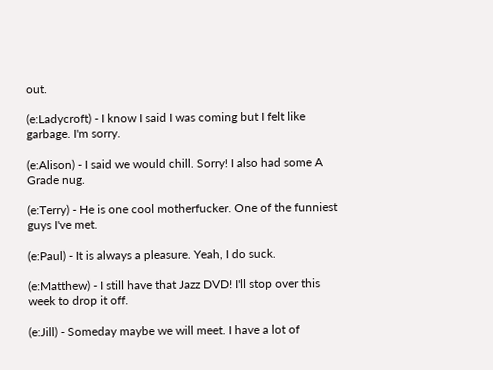out.

(e:Ladycroft) - I know I said I was coming but I felt like garbage. I'm sorry.

(e:Alison) - I said we would chill. Sorry! I also had some A Grade nug.

(e:Terry) - He is one cool motherfucker. One of the funniest guys I've met.

(e:Paul) - It is always a pleasure. Yeah, I do suck.

(e:Matthew) - I still have that Jazz DVD! I'll stop over this week to drop it off.

(e:Jill) - Someday maybe we will meet. I have a lot of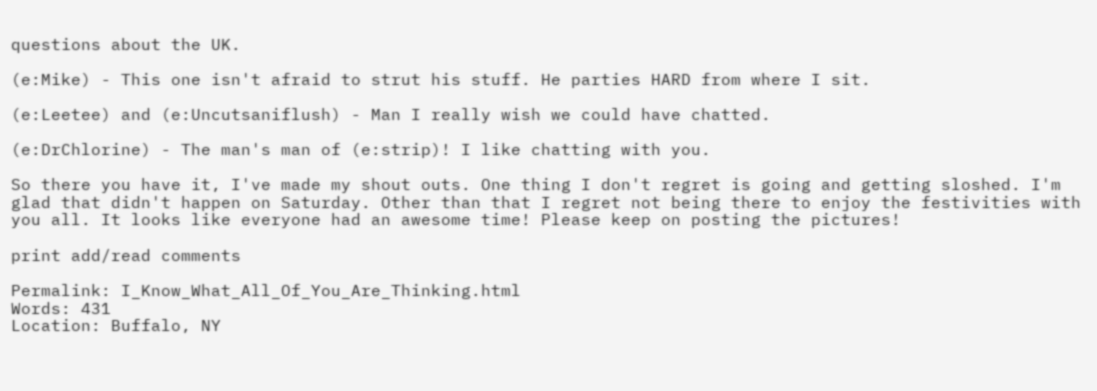questions about the UK.

(e:Mike) - This one isn't afraid to strut his stuff. He parties HARD from where I sit.

(e:Leetee) and (e:Uncutsaniflush) - Man I really wish we could have chatted.

(e:DrChlorine) - The man's man of (e:strip)! I like chatting with you.

So there you have it, I've made my shout outs. One thing I don't regret is going and getting sloshed. I'm glad that didn't happen on Saturday. Other than that I regret not being there to enjoy the festivities with you all. It looks like everyone had an awesome time! Please keep on posting the pictures!

print add/read comments

Permalink: I_Know_What_All_Of_You_Are_Thinking.html
Words: 431
Location: Buffalo, NY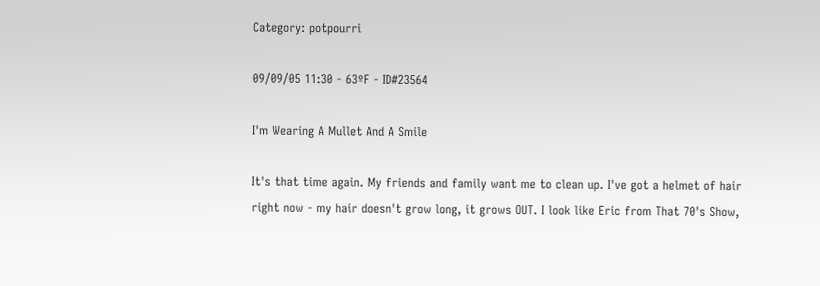Category: potpourri

09/09/05 11:30 - 63ºF - ID#23564

I'm Wearing A Mullet And A Smile

It's that time again. My friends and family want me to clean up. I've got a helmet of hair right now - my hair doesn't grow long, it grows OUT. I look like Eric from That 70's Show,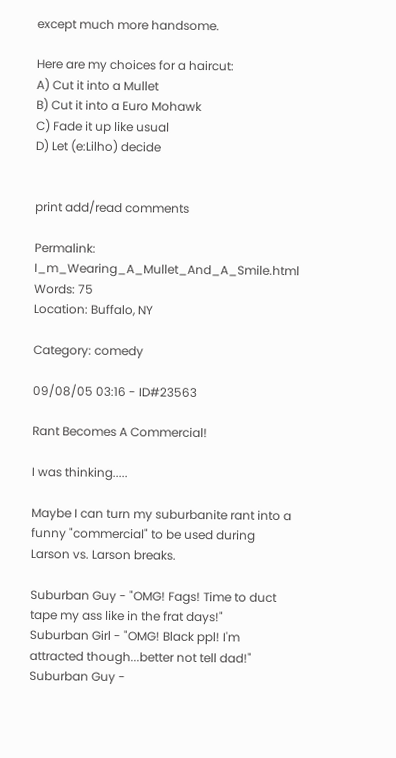except much more handsome.

Here are my choices for a haircut:
A) Cut it into a Mullet
B) Cut it into a Euro Mohawk
C) Fade it up like usual
D) Let (e:Lilho) decide


print add/read comments

Permalink: I_m_Wearing_A_Mullet_And_A_Smile.html
Words: 75
Location: Buffalo, NY

Category: comedy

09/08/05 03:16 - ID#23563

Rant Becomes A Commercial!

I was thinking.....

Maybe I can turn my suburbanite rant into a funny "commercial" to be used during Larson vs. Larson breaks.

Suburban Guy - "OMG! Fags! Time to duct tape my ass like in the frat days!"
Suburban Girl - "OMG! Black ppl! I'm attracted though...better not tell dad!"
Suburban Guy -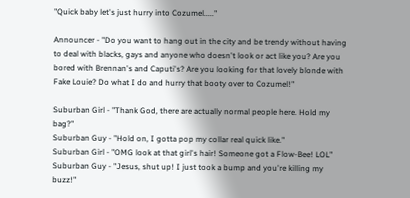"Quick baby let's just hurry into Cozumel....."

Announcer - "Do you want to hang out in the city and be trendy without having to deal with blacks, gays and anyone who doesn't look or act like you? Are you bored with Brennan's and Caputi's? Are you looking for that lovely blonde with Fake Louie? Do what I do and hurry that booty over to Cozumel!"

Suburban Girl - "Thank God, there are actually normal people here. Hold my bag?"
Suburban Guy - "Hold on, I gotta pop my collar real quick like."
Suburban Girl - "OMG look at that girl's hair! Someone got a Flow-Bee! LOL"
Suburban Guy - "Jesus, shut up! I just took a bump and you're killing my buzz!"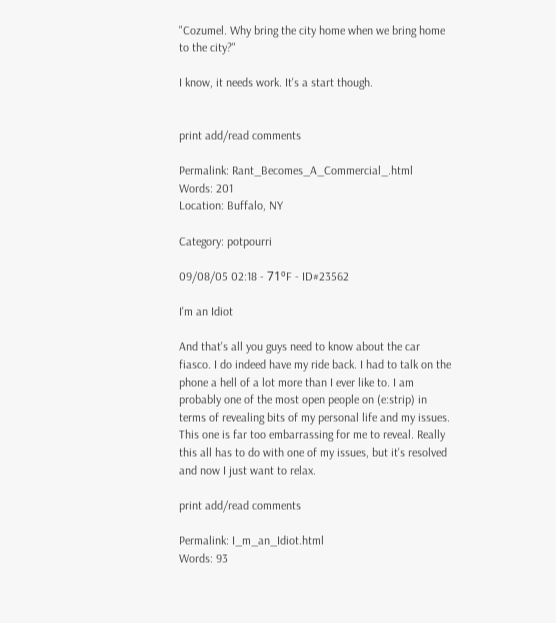"Cozumel. Why bring the city home when we bring home to the city?"

I know, it needs work. It's a start though.


print add/read comments

Permalink: Rant_Becomes_A_Commercial_.html
Words: 201
Location: Buffalo, NY

Category: potpourri

09/08/05 02:18 - 71ºF - ID#23562

I'm an Idiot

And that's all you guys need to know about the car fiasco. I do indeed have my ride back. I had to talk on the phone a hell of a lot more than I ever like to. I am probably one of the most open people on (e:strip) in terms of revealing bits of my personal life and my issues. This one is far too embarrassing for me to reveal. Really this all has to do with one of my issues, but it's resolved and now I just want to relax.

print add/read comments

Permalink: I_m_an_Idiot.html
Words: 93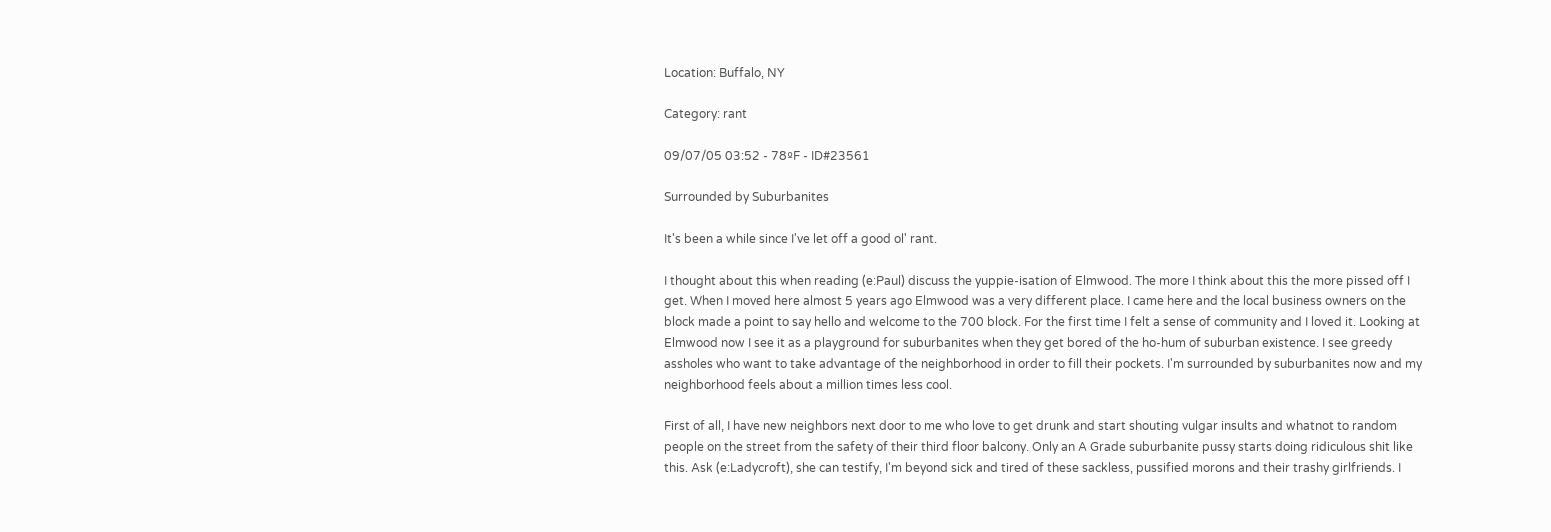Location: Buffalo, NY

Category: rant

09/07/05 03:52 - 78ºF - ID#23561

Surrounded by Suburbanites

It's been a while since I've let off a good ol' rant.

I thought about this when reading (e:Paul) discuss the yuppie-isation of Elmwood. The more I think about this the more pissed off I get. When I moved here almost 5 years ago Elmwood was a very different place. I came here and the local business owners on the block made a point to say hello and welcome to the 700 block. For the first time I felt a sense of community and I loved it. Looking at Elmwood now I see it as a playground for suburbanites when they get bored of the ho-hum of suburban existence. I see greedy assholes who want to take advantage of the neighborhood in order to fill their pockets. I'm surrounded by suburbanites now and my neighborhood feels about a million times less cool.

First of all, I have new neighbors next door to me who love to get drunk and start shouting vulgar insults and whatnot to random people on the street from the safety of their third floor balcony. Only an A Grade suburbanite pussy starts doing ridiculous shit like this. Ask (e:Ladycroft), she can testify, I'm beyond sick and tired of these sackless, pussified morons and their trashy girlfriends. I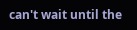can't wait until the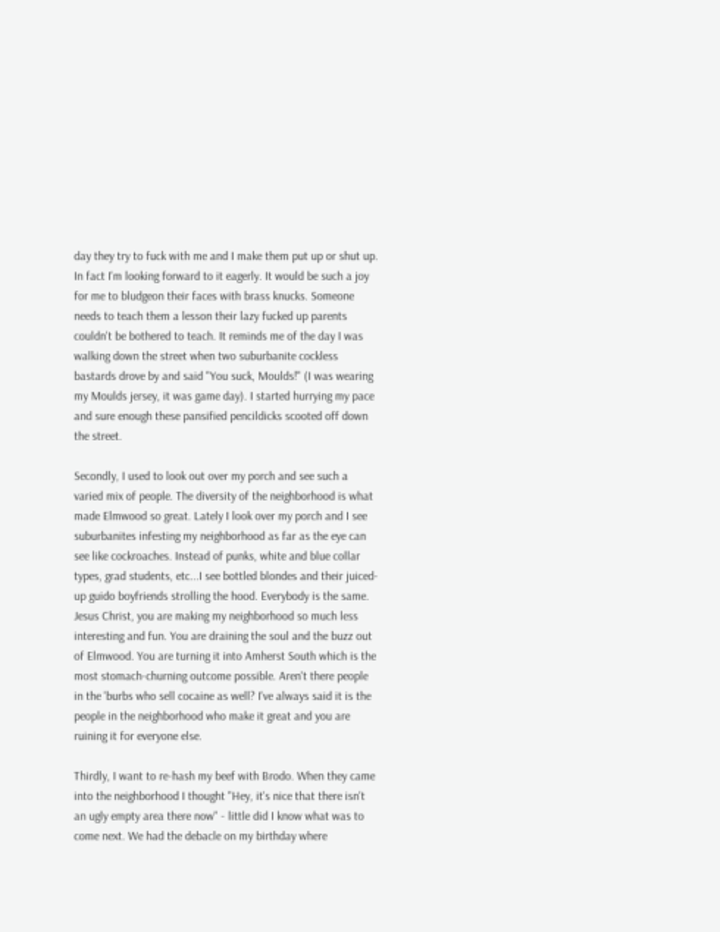day they try to fuck with me and I make them put up or shut up. In fact I'm looking forward to it eagerly. It would be such a joy for me to bludgeon their faces with brass knucks. Someone needs to teach them a lesson their lazy fucked up parents couldn't be bothered to teach. It reminds me of the day I was walking down the street when two suburbanite cockless bastards drove by and said "You suck, Moulds!" (I was wearing my Moulds jersey, it was game day). I started hurrying my pace and sure enough these pansified pencildicks scooted off down the street.

Secondly, I used to look out over my porch and see such a varied mix of people. The diversity of the neighborhood is what made Elmwood so great. Lately I look over my porch and I see suburbanites infesting my neighborhood as far as the eye can see like cockroaches. Instead of punks, white and blue collar types, grad students, etc...I see bottled blondes and their juiced-up guido boyfriends strolling the hood. Everybody is the same. Jesus Christ, you are making my neighborhood so much less interesting and fun. You are draining the soul and the buzz out of Elmwood. You are turning it into Amherst South which is the most stomach-churning outcome possible. Aren't there people in the 'burbs who sell cocaine as well? I've always said it is the people in the neighborhood who make it great and you are ruining it for everyone else.

Thirdly, I want to re-hash my beef with Brodo. When they came into the neighborhood I thought "Hey, it's nice that there isn't an ugly empty area there now" - little did I know what was to come next. We had the debacle on my birthday where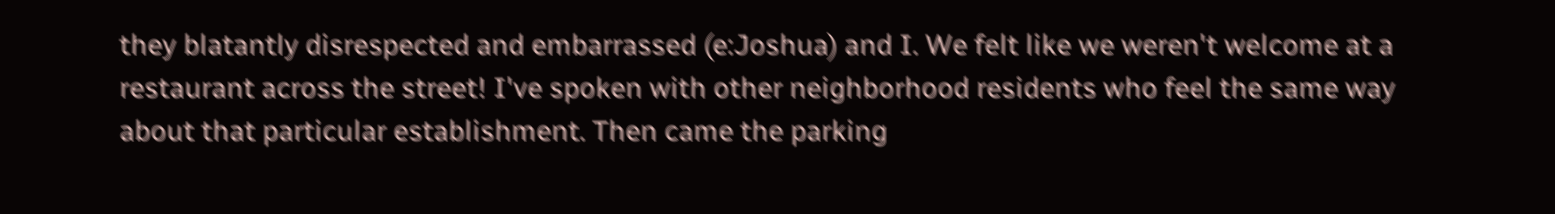they blatantly disrespected and embarrassed (e:Joshua) and I. We felt like we weren't welcome at a restaurant across the street! I've spoken with other neighborhood residents who feel the same way about that particular establishment. Then came the parking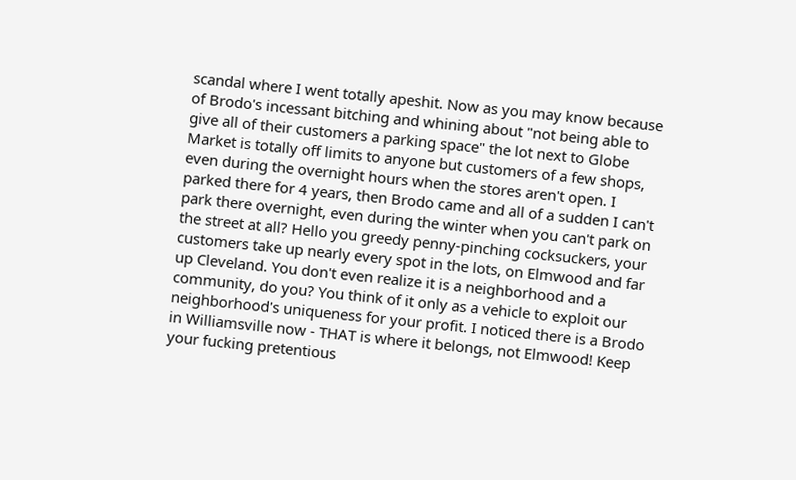scandal where I went totally apeshit. Now as you may know because of Brodo's incessant bitching and whining about "not being able to give all of their customers a parking space" the lot next to Globe Market is totally off limits to anyone but customers of a few shops, even during the overnight hours when the stores aren't open. I parked there for 4 years, then Brodo came and all of a sudden I can't park there overnight, even during the winter when you can't park on the street at all? Hello you greedy penny-pinching cocksuckers, your customers take up nearly every spot in the lots, on Elmwood and far up Cleveland. You don't even realize it is a neighborhood and a community, do you? You think of it only as a vehicle to exploit our neighborhood's uniqueness for your profit. I noticed there is a Brodo in Williamsville now - THAT is where it belongs, not Elmwood! Keep your fucking pretentious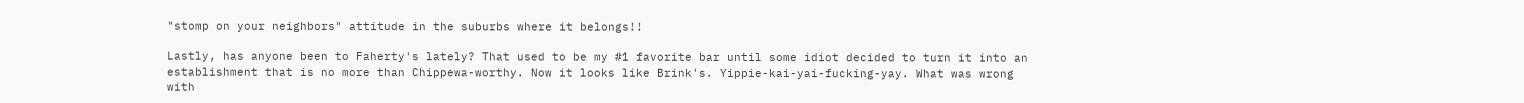"stomp on your neighbors" attitude in the suburbs where it belongs!!

Lastly, has anyone been to Faherty's lately? That used to be my #1 favorite bar until some idiot decided to turn it into an establishment that is no more than Chippewa-worthy. Now it looks like Brink's. Yippie-kai-yai-fucking-yay. What was wrong with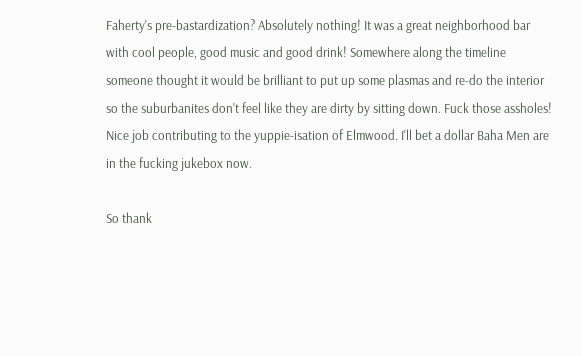Faherty's pre-bastardization? Absolutely nothing! It was a great neighborhood bar with cool people, good music and good drink! Somewhere along the timeline someone thought it would be brilliant to put up some plasmas and re-do the interior so the suburbanites don't feel like they are dirty by sitting down. Fuck those assholes! Nice job contributing to the yuppie-isation of Elmwood. I'll bet a dollar Baha Men are in the fucking jukebox now.

So thank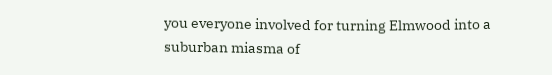you everyone involved for turning Elmwood into a suburban miasma of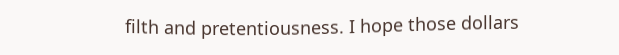filth and pretentiousness. I hope those dollars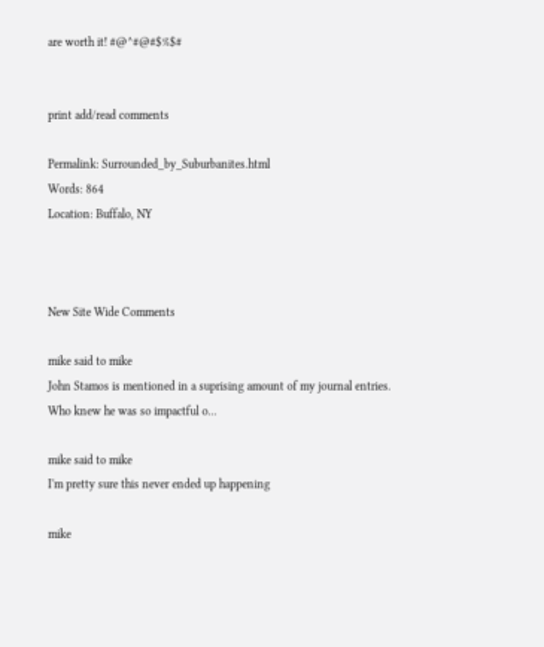are worth it! #@^#@#$%$#


print add/read comments

Permalink: Surrounded_by_Suburbanites.html
Words: 864
Location: Buffalo, NY



New Site Wide Comments

mike said to mike
John Stamos is mentioned in a suprising amount of my journal entries. Who knew he was so impactful o...

mike said to mike
I'm pretty sure this never ended up happening

mike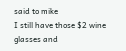said to mike
I still have those $2 wine glasses and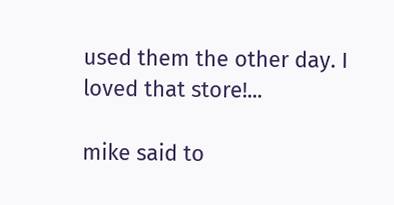used them the other day. I loved that store!...

mike said to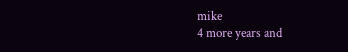mike
4 more years and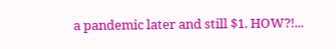a pandemic later and still $1. HOW?!...